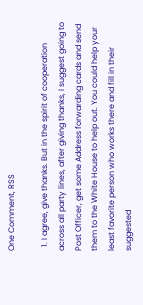One Comment, RSS

  1. I agree, give thanks. But in the spirit of cooperation across all party lines, after giving thanks, I suggest going to Post Officer, get some Address forwarding cards and send them to the White House to help out. You could help your least favorite person who works there and fill in their suggested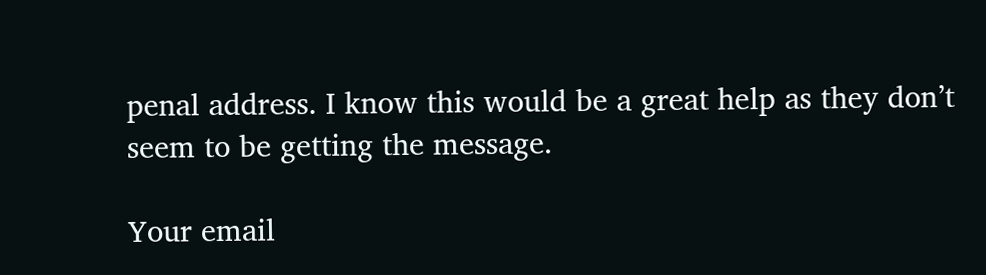penal address. I know this would be a great help as they don’t seem to be getting the message.

Your email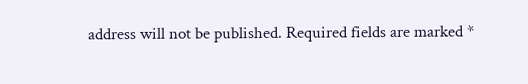address will not be published. Required fields are marked *